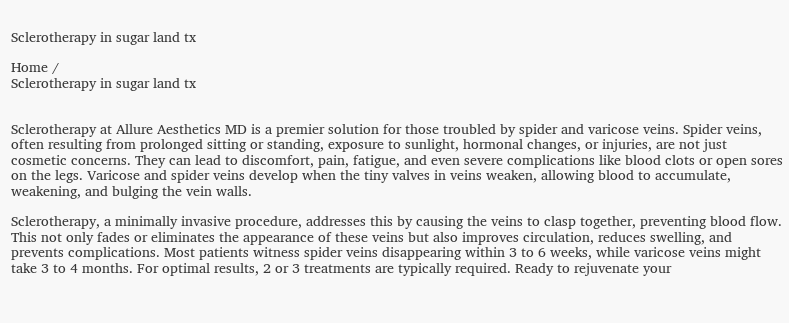Sclerotherapy in sugar land tx

Home /
Sclerotherapy in sugar land tx


Sclerotherapy at Allure Aesthetics MD is a premier solution for those troubled by spider and varicose veins. Spider veins, often resulting from prolonged sitting or standing, exposure to sunlight, hormonal changes, or injuries, are not just cosmetic concerns. They can lead to discomfort, pain, fatigue, and even severe complications like blood clots or open sores on the legs. Varicose and spider veins develop when the tiny valves in veins weaken, allowing blood to accumulate, weakening, and bulging the vein walls.

Sclerotherapy, a minimally invasive procedure, addresses this by causing the veins to clasp together, preventing blood flow. This not only fades or eliminates the appearance of these veins but also improves circulation, reduces swelling, and prevents complications. Most patients witness spider veins disappearing within 3 to 6 weeks, while varicose veins might take 3 to 4 months. For optimal results, 2 or 3 treatments are typically required. Ready to rejuvenate your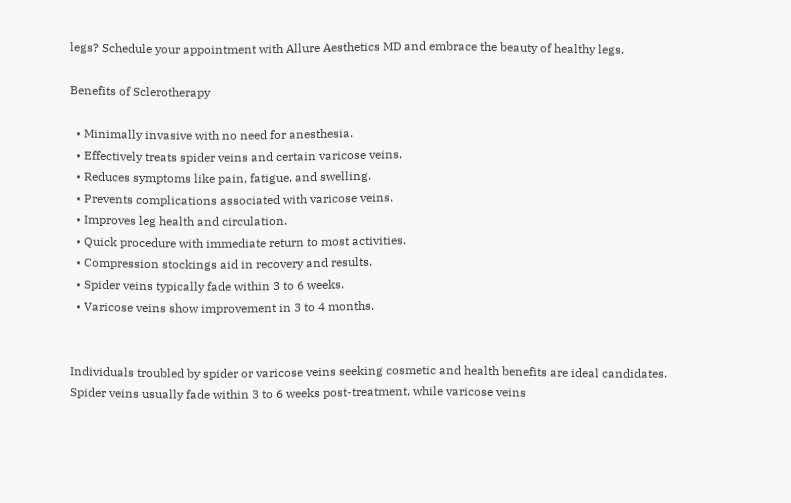legs? Schedule your appointment with Allure Aesthetics MD and embrace the beauty of healthy legs.

Benefits of Sclerotherapy

  • Minimally invasive with no need for anesthesia.
  • Effectively treats spider veins and certain varicose veins.
  • Reduces symptoms like pain, fatigue, and swelling.
  • Prevents complications associated with varicose veins.
  • Improves leg health and circulation.
  • Quick procedure with immediate return to most activities.
  • Compression stockings aid in recovery and results.
  • Spider veins typically fade within 3 to 6 weeks.
  • Varicose veins show improvement in 3 to 4 months.


Individuals troubled by spider or varicose veins seeking cosmetic and health benefits are ideal candidates.
Spider veins usually fade within 3 to 6 weeks post-treatment, while varicose veins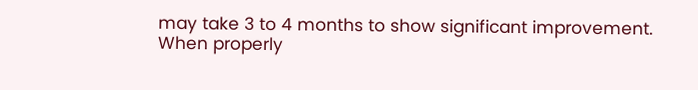may take 3 to 4 months to show significant improvement.
When properly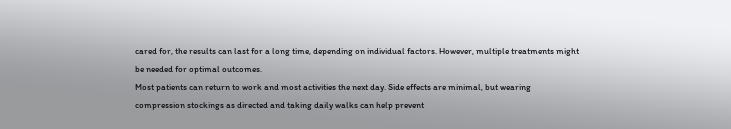cared for, the results can last for a long time, depending on individual factors. However, multiple treatments might be needed for optimal outcomes.
Most patients can return to work and most activities the next day. Side effects are minimal, but wearing compression stockings as directed and taking daily walks can help prevent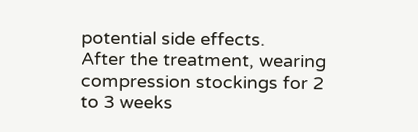potential side effects.
After the treatment, wearing compression stockings for 2 to 3 weeks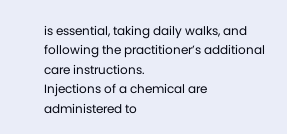is essential, taking daily walks, and following the practitioner’s additional care instructions.
Injections of a chemical are administered to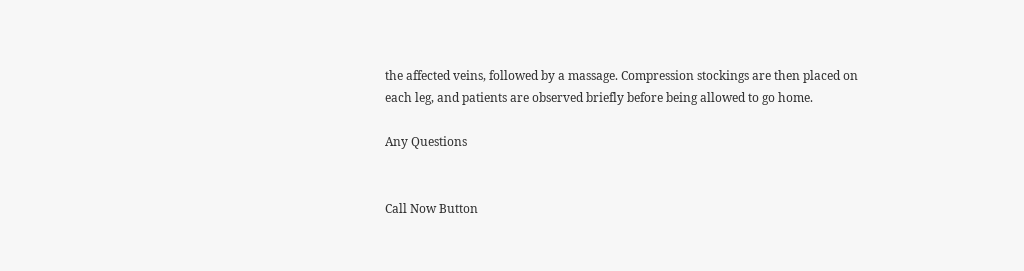the affected veins, followed by a massage. Compression stockings are then placed on each leg, and patients are observed briefly before being allowed to go home.

Any Questions


Call Now Button